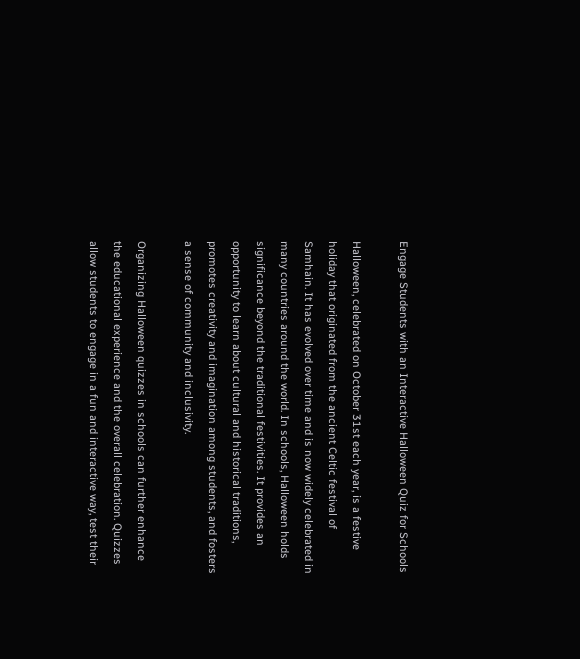Engage Students with an Interactive Halloween Quiz for Schools

Halloween, celebrated on October 31st each year, is a festive holiday that originated from the ancient Celtic festival of Samhain. It has evolved over time and is now widely celebrated in many countries around the world. In schools, Halloween holds significance beyond the traditional festivities. It provides an opportunity to learn about cultural and historical traditions, promotes creativity and imagination among students, and fosters a sense of community and inclusivity.

Organizing Halloween quizzes in schools can further enhance the educational experience and the overall celebration. Quizzes allow students to engage in a fun and interactive way, test their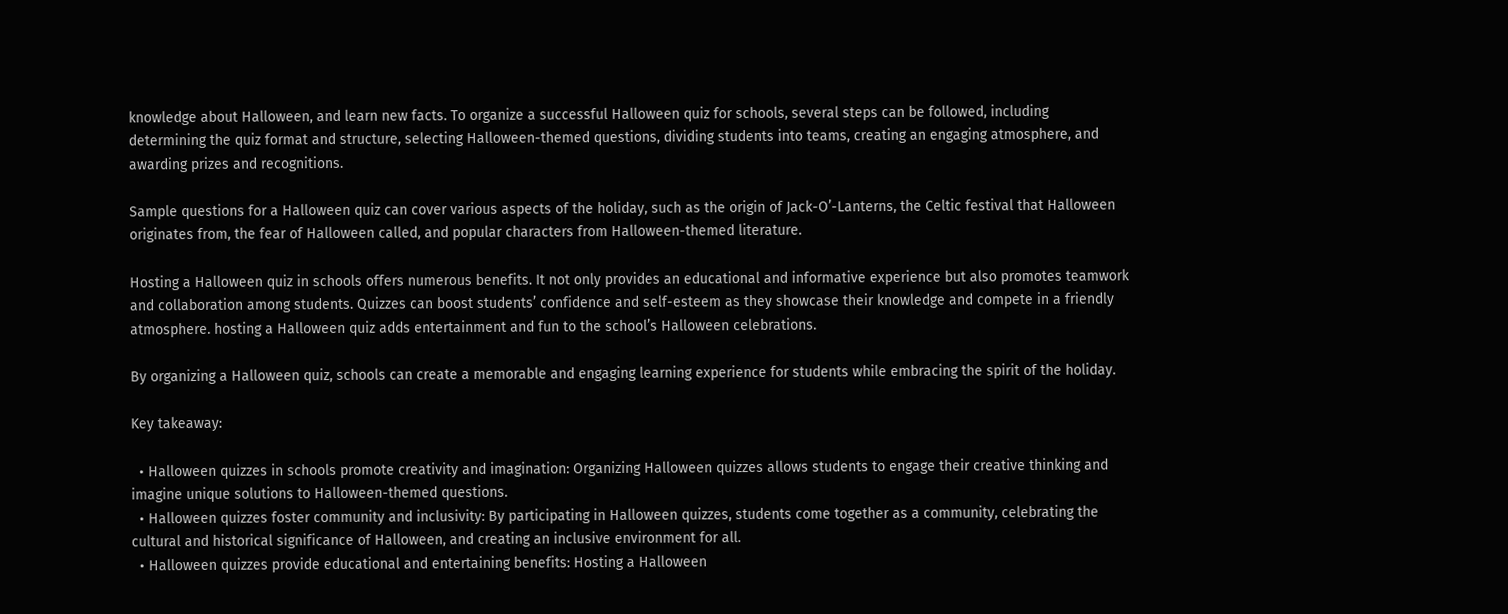knowledge about Halloween, and learn new facts. To organize a successful Halloween quiz for schools, several steps can be followed, including determining the quiz format and structure, selecting Halloween-themed questions, dividing students into teams, creating an engaging atmosphere, and awarding prizes and recognitions.

Sample questions for a Halloween quiz can cover various aspects of the holiday, such as the origin of Jack-O’-Lanterns, the Celtic festival that Halloween originates from, the fear of Halloween called, and popular characters from Halloween-themed literature.

Hosting a Halloween quiz in schools offers numerous benefits. It not only provides an educational and informative experience but also promotes teamwork and collaboration among students. Quizzes can boost students’ confidence and self-esteem as they showcase their knowledge and compete in a friendly atmosphere. hosting a Halloween quiz adds entertainment and fun to the school’s Halloween celebrations.

By organizing a Halloween quiz, schools can create a memorable and engaging learning experience for students while embracing the spirit of the holiday.

Key takeaway:

  • Halloween quizzes in schools promote creativity and imagination: Organizing Halloween quizzes allows students to engage their creative thinking and imagine unique solutions to Halloween-themed questions.
  • Halloween quizzes foster community and inclusivity: By participating in Halloween quizzes, students come together as a community, celebrating the cultural and historical significance of Halloween, and creating an inclusive environment for all.
  • Halloween quizzes provide educational and entertaining benefits: Hosting a Halloween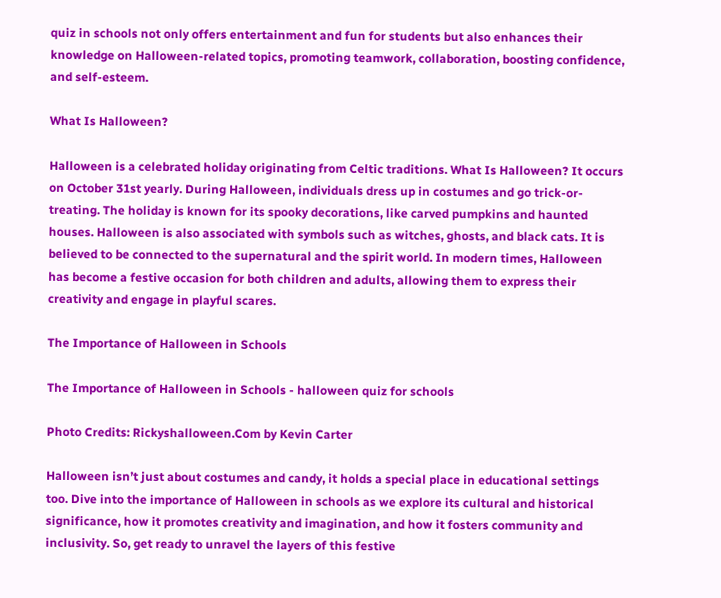quiz in schools not only offers entertainment and fun for students but also enhances their knowledge on Halloween-related topics, promoting teamwork, collaboration, boosting confidence, and self-esteem.

What Is Halloween?

Halloween is a celebrated holiday originating from Celtic traditions. What Is Halloween? It occurs on October 31st yearly. During Halloween, individuals dress up in costumes and go trick-or-treating. The holiday is known for its spooky decorations, like carved pumpkins and haunted houses. Halloween is also associated with symbols such as witches, ghosts, and black cats. It is believed to be connected to the supernatural and the spirit world. In modern times, Halloween has become a festive occasion for both children and adults, allowing them to express their creativity and engage in playful scares.

The Importance of Halloween in Schools

The Importance of Halloween in Schools - halloween quiz for schools

Photo Credits: Rickyshalloween.Com by Kevin Carter

Halloween isn’t just about costumes and candy, it holds a special place in educational settings too. Dive into the importance of Halloween in schools as we explore its cultural and historical significance, how it promotes creativity and imagination, and how it fosters community and inclusivity. So, get ready to unravel the layers of this festive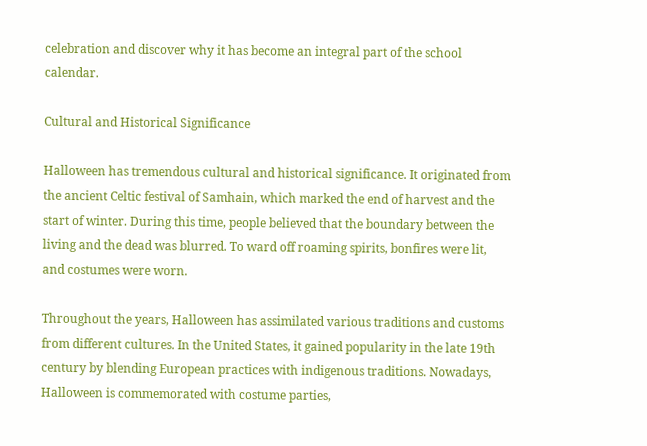celebration and discover why it has become an integral part of the school calendar.

Cultural and Historical Significance

Halloween has tremendous cultural and historical significance. It originated from the ancient Celtic festival of Samhain, which marked the end of harvest and the start of winter. During this time, people believed that the boundary between the living and the dead was blurred. To ward off roaming spirits, bonfires were lit, and costumes were worn.

Throughout the years, Halloween has assimilated various traditions and customs from different cultures. In the United States, it gained popularity in the late 19th century by blending European practices with indigenous traditions. Nowadays, Halloween is commemorated with costume parties,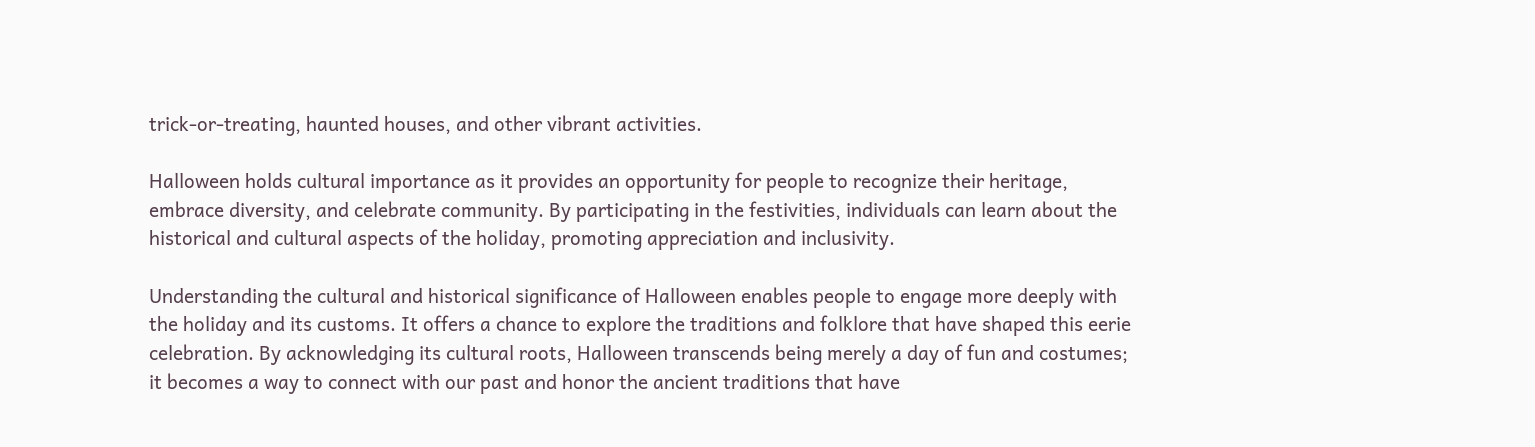trick-or-treating, haunted houses, and other vibrant activities.

Halloween holds cultural importance as it provides an opportunity for people to recognize their heritage, embrace diversity, and celebrate community. By participating in the festivities, individuals can learn about the historical and cultural aspects of the holiday, promoting appreciation and inclusivity.

Understanding the cultural and historical significance of Halloween enables people to engage more deeply with the holiday and its customs. It offers a chance to explore the traditions and folklore that have shaped this eerie celebration. By acknowledging its cultural roots, Halloween transcends being merely a day of fun and costumes; it becomes a way to connect with our past and honor the ancient traditions that have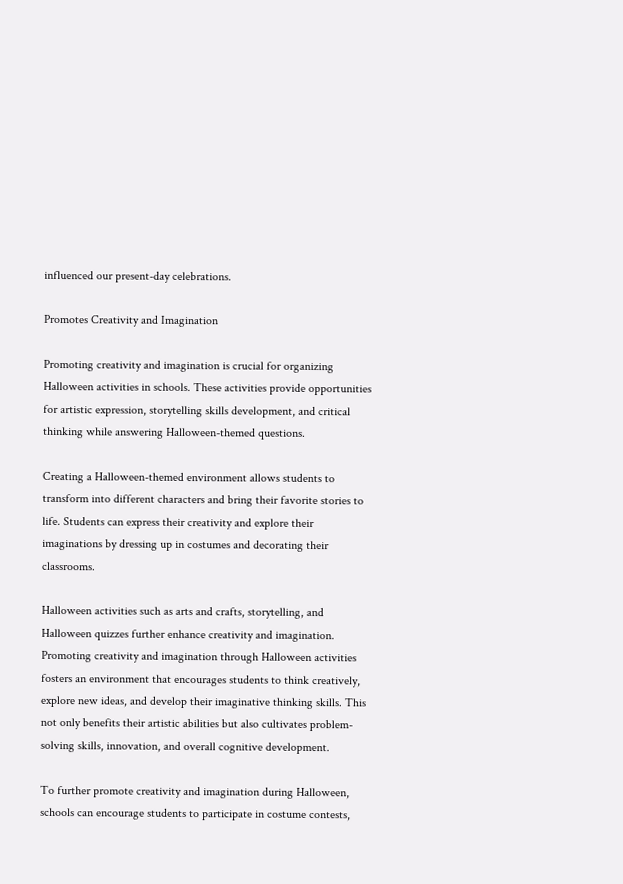influenced our present-day celebrations.

Promotes Creativity and Imagination

Promoting creativity and imagination is crucial for organizing Halloween activities in schools. These activities provide opportunities for artistic expression, storytelling skills development, and critical thinking while answering Halloween-themed questions.

Creating a Halloween-themed environment allows students to transform into different characters and bring their favorite stories to life. Students can express their creativity and explore their imaginations by dressing up in costumes and decorating their classrooms.

Halloween activities such as arts and crafts, storytelling, and Halloween quizzes further enhance creativity and imagination. Promoting creativity and imagination through Halloween activities fosters an environment that encourages students to think creatively, explore new ideas, and develop their imaginative thinking skills. This not only benefits their artistic abilities but also cultivates problem-solving skills, innovation, and overall cognitive development.

To further promote creativity and imagination during Halloween, schools can encourage students to participate in costume contests,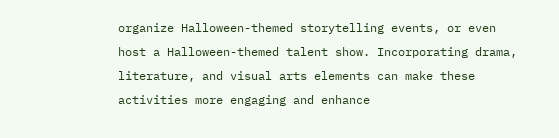organize Halloween-themed storytelling events, or even host a Halloween-themed talent show. Incorporating drama, literature, and visual arts elements can make these activities more engaging and enhance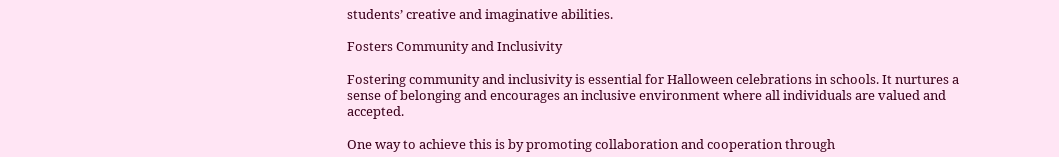students’ creative and imaginative abilities.

Fosters Community and Inclusivity

Fostering community and inclusivity is essential for Halloween celebrations in schools. It nurtures a sense of belonging and encourages an inclusive environment where all individuals are valued and accepted.

One way to achieve this is by promoting collaboration and cooperation through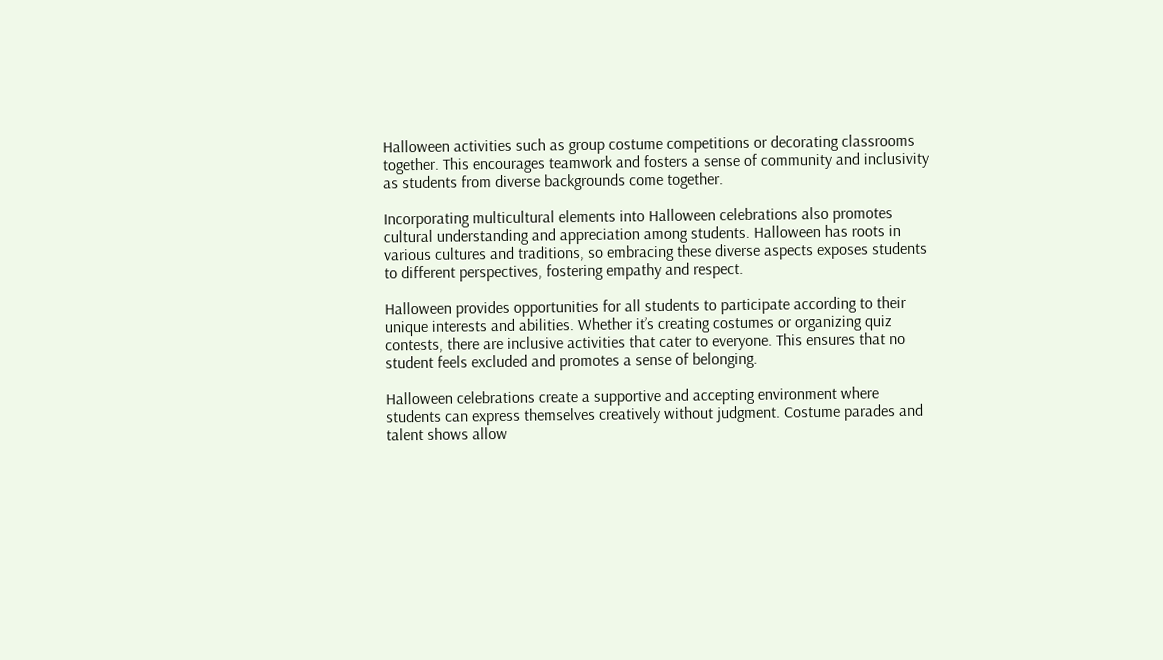Halloween activities such as group costume competitions or decorating classrooms together. This encourages teamwork and fosters a sense of community and inclusivity as students from diverse backgrounds come together.

Incorporating multicultural elements into Halloween celebrations also promotes cultural understanding and appreciation among students. Halloween has roots in various cultures and traditions, so embracing these diverse aspects exposes students to different perspectives, fostering empathy and respect.

Halloween provides opportunities for all students to participate according to their unique interests and abilities. Whether it’s creating costumes or organizing quiz contests, there are inclusive activities that cater to everyone. This ensures that no student feels excluded and promotes a sense of belonging.

Halloween celebrations create a supportive and accepting environment where students can express themselves creatively without judgment. Costume parades and talent shows allow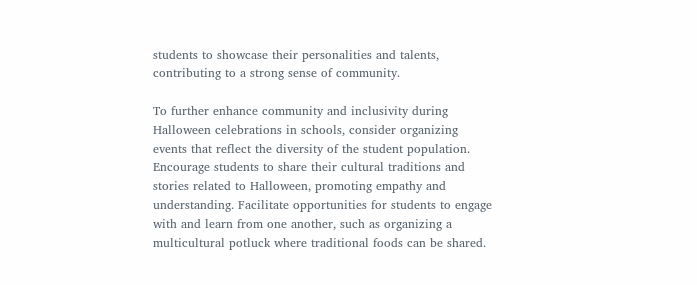students to showcase their personalities and talents, contributing to a strong sense of community.

To further enhance community and inclusivity during Halloween celebrations in schools, consider organizing events that reflect the diversity of the student population. Encourage students to share their cultural traditions and stories related to Halloween, promoting empathy and understanding. Facilitate opportunities for students to engage with and learn from one another, such as organizing a multicultural potluck where traditional foods can be shared.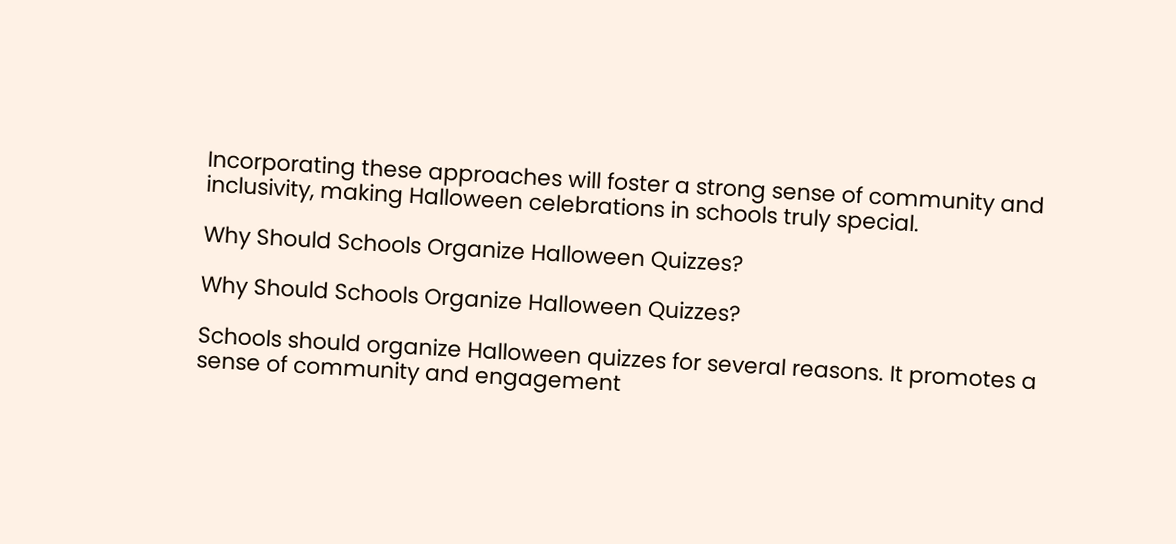Incorporating these approaches will foster a strong sense of community and inclusivity, making Halloween celebrations in schools truly special.

Why Should Schools Organize Halloween Quizzes?

Why Should Schools Organize Halloween Quizzes?

Schools should organize Halloween quizzes for several reasons. It promotes a sense of community and engagement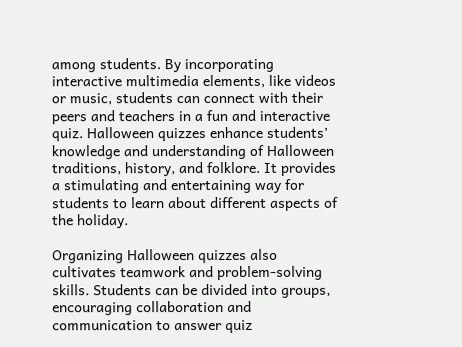among students. By incorporating interactive multimedia elements, like videos or music, students can connect with their peers and teachers in a fun and interactive quiz. Halloween quizzes enhance students’ knowledge and understanding of Halloween traditions, history, and folklore. It provides a stimulating and entertaining way for students to learn about different aspects of the holiday.

Organizing Halloween quizzes also cultivates teamwork and problem-solving skills. Students can be divided into groups, encouraging collaboration and communication to answer quiz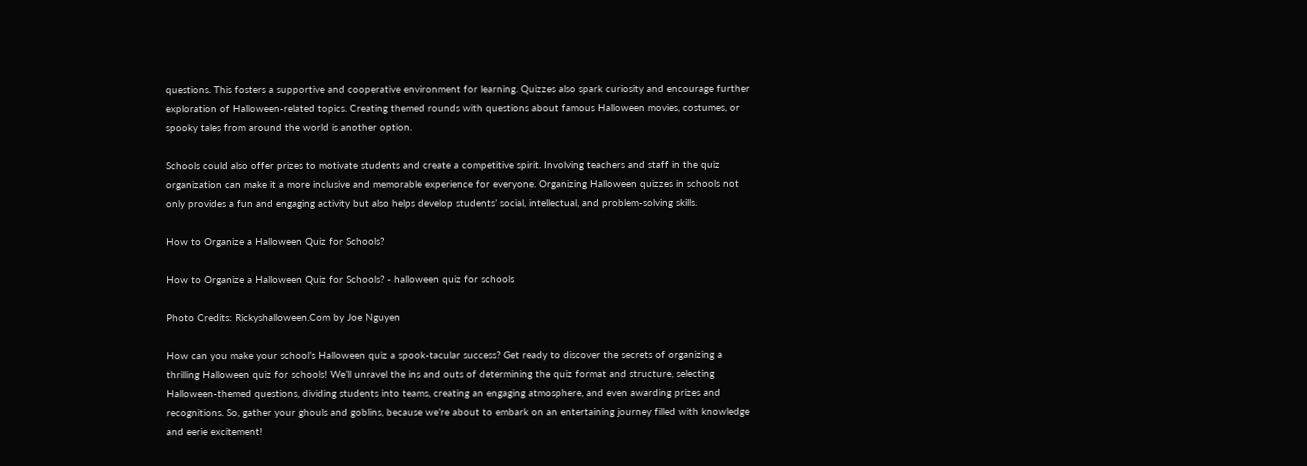questions. This fosters a supportive and cooperative environment for learning. Quizzes also spark curiosity and encourage further exploration of Halloween-related topics. Creating themed rounds with questions about famous Halloween movies, costumes, or spooky tales from around the world is another option.

Schools could also offer prizes to motivate students and create a competitive spirit. Involving teachers and staff in the quiz organization can make it a more inclusive and memorable experience for everyone. Organizing Halloween quizzes in schools not only provides a fun and engaging activity but also helps develop students’ social, intellectual, and problem-solving skills.

How to Organize a Halloween Quiz for Schools?

How to Organize a Halloween Quiz for Schools? - halloween quiz for schools

Photo Credits: Rickyshalloween.Com by Joe Nguyen

How can you make your school’s Halloween quiz a spook-tacular success? Get ready to discover the secrets of organizing a thrilling Halloween quiz for schools! We’ll unravel the ins and outs of determining the quiz format and structure, selecting Halloween-themed questions, dividing students into teams, creating an engaging atmosphere, and even awarding prizes and recognitions. So, gather your ghouls and goblins, because we’re about to embark on an entertaining journey filled with knowledge and eerie excitement!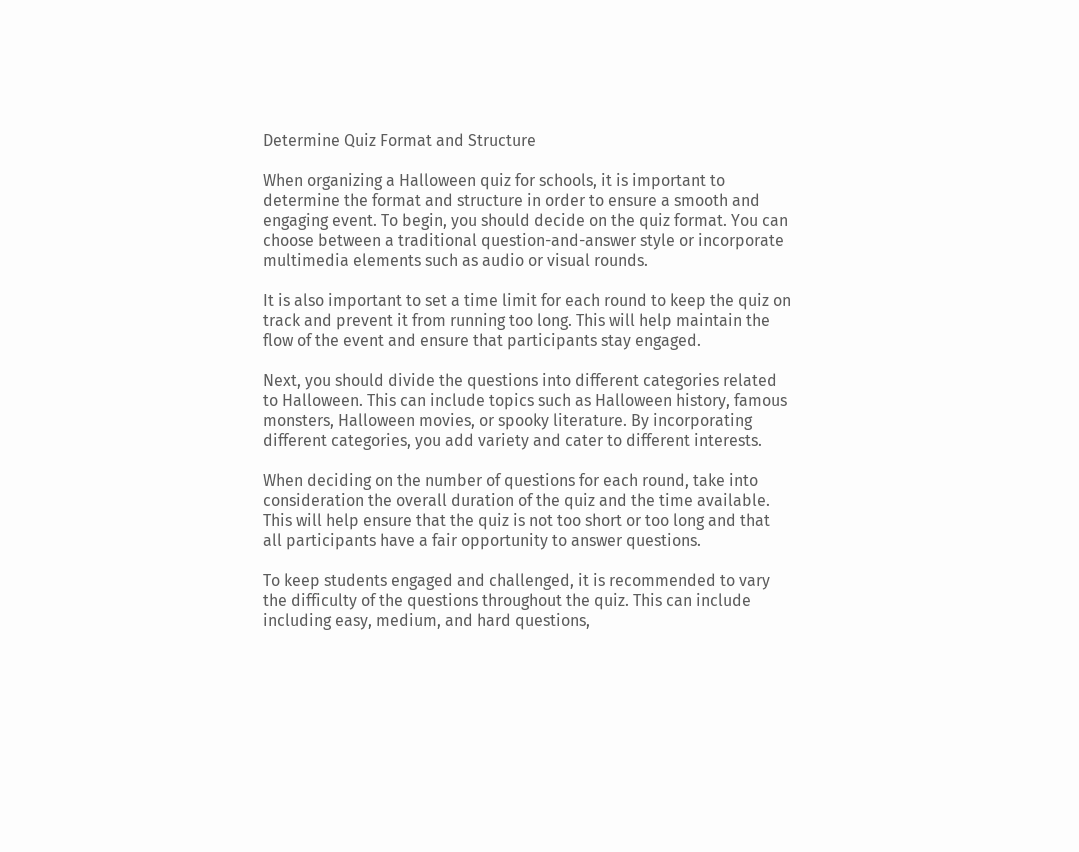Determine Quiz Format and Structure

When organizing a Halloween quiz for schools, it is important to determine the format and structure in order to ensure a smooth and engaging event. To begin, you should decide on the quiz format. You can choose between a traditional question-and-answer style or incorporate multimedia elements such as audio or visual rounds.

It is also important to set a time limit for each round to keep the quiz on track and prevent it from running too long. This will help maintain the flow of the event and ensure that participants stay engaged.

Next, you should divide the questions into different categories related to Halloween. This can include topics such as Halloween history, famous monsters, Halloween movies, or spooky literature. By incorporating different categories, you add variety and cater to different interests.

When deciding on the number of questions for each round, take into consideration the overall duration of the quiz and the time available. This will help ensure that the quiz is not too short or too long and that all participants have a fair opportunity to answer questions.

To keep students engaged and challenged, it is recommended to vary the difficulty of the questions throughout the quiz. This can include including easy, medium, and hard questions,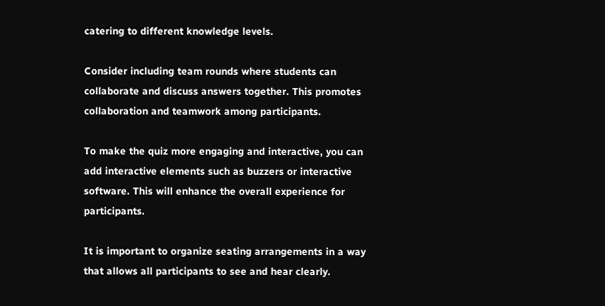catering to different knowledge levels.

Consider including team rounds where students can collaborate and discuss answers together. This promotes collaboration and teamwork among participants.

To make the quiz more engaging and interactive, you can add interactive elements such as buzzers or interactive software. This will enhance the overall experience for participants.

It is important to organize seating arrangements in a way that allows all participants to see and hear clearly.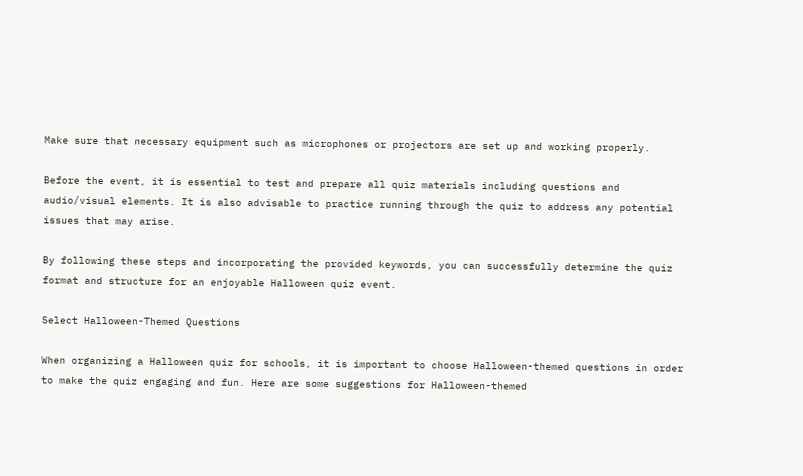Make sure that necessary equipment such as microphones or projectors are set up and working properly.

Before the event, it is essential to test and prepare all quiz materials including questions and audio/visual elements. It is also advisable to practice running through the quiz to address any potential issues that may arise.

By following these steps and incorporating the provided keywords, you can successfully determine the quiz format and structure for an enjoyable Halloween quiz event.

Select Halloween-Themed Questions

When organizing a Halloween quiz for schools, it is important to choose Halloween-themed questions in order to make the quiz engaging and fun. Here are some suggestions for Halloween-themed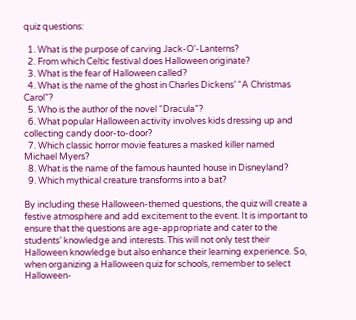quiz questions:

  1. What is the purpose of carving Jack-O’-Lanterns?
  2. From which Celtic festival does Halloween originate?
  3. What is the fear of Halloween called?
  4. What is the name of the ghost in Charles Dickens’ “A Christmas Carol”?
  5. Who is the author of the novel “Dracula”?
  6. What popular Halloween activity involves kids dressing up and collecting candy door-to-door?
  7. Which classic horror movie features a masked killer named Michael Myers?
  8. What is the name of the famous haunted house in Disneyland?
  9. Which mythical creature transforms into a bat?

By including these Halloween-themed questions, the quiz will create a festive atmosphere and add excitement to the event. It is important to ensure that the questions are age-appropriate and cater to the students’ knowledge and interests. This will not only test their Halloween knowledge but also enhance their learning experience. So, when organizing a Halloween quiz for schools, remember to select Halloween-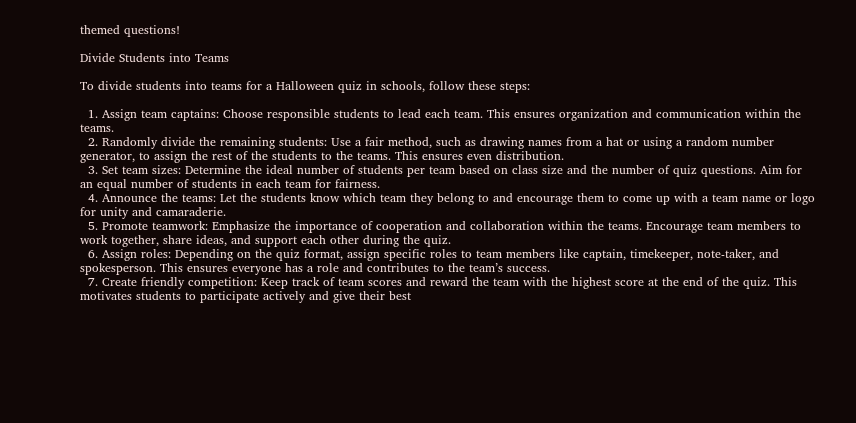themed questions!

Divide Students into Teams

To divide students into teams for a Halloween quiz in schools, follow these steps:

  1. Assign team captains: Choose responsible students to lead each team. This ensures organization and communication within the teams.
  2. Randomly divide the remaining students: Use a fair method, such as drawing names from a hat or using a random number generator, to assign the rest of the students to the teams. This ensures even distribution.
  3. Set team sizes: Determine the ideal number of students per team based on class size and the number of quiz questions. Aim for an equal number of students in each team for fairness.
  4. Announce the teams: Let the students know which team they belong to and encourage them to come up with a team name or logo for unity and camaraderie.
  5. Promote teamwork: Emphasize the importance of cooperation and collaboration within the teams. Encourage team members to work together, share ideas, and support each other during the quiz.
  6. Assign roles: Depending on the quiz format, assign specific roles to team members like captain, timekeeper, note-taker, and spokesperson. This ensures everyone has a role and contributes to the team’s success.
  7. Create friendly competition: Keep track of team scores and reward the team with the highest score at the end of the quiz. This motivates students to participate actively and give their best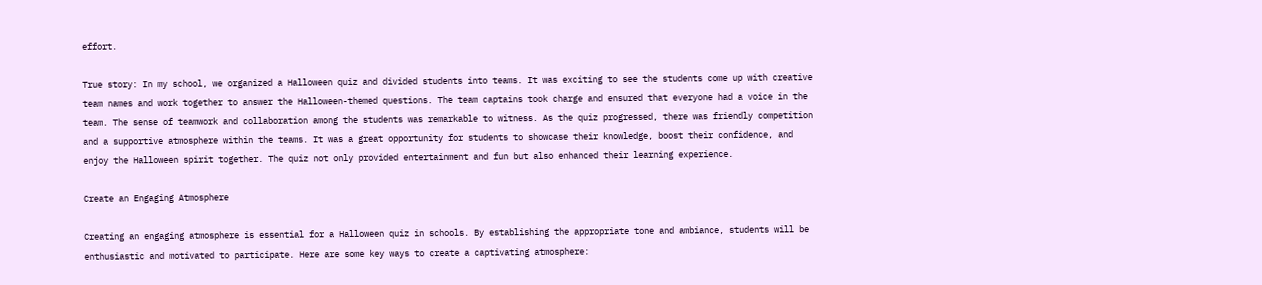effort.

True story: In my school, we organized a Halloween quiz and divided students into teams. It was exciting to see the students come up with creative team names and work together to answer the Halloween-themed questions. The team captains took charge and ensured that everyone had a voice in the team. The sense of teamwork and collaboration among the students was remarkable to witness. As the quiz progressed, there was friendly competition and a supportive atmosphere within the teams. It was a great opportunity for students to showcase their knowledge, boost their confidence, and enjoy the Halloween spirit together. The quiz not only provided entertainment and fun but also enhanced their learning experience.

Create an Engaging Atmosphere

Creating an engaging atmosphere is essential for a Halloween quiz in schools. By establishing the appropriate tone and ambiance, students will be enthusiastic and motivated to participate. Here are some key ways to create a captivating atmosphere: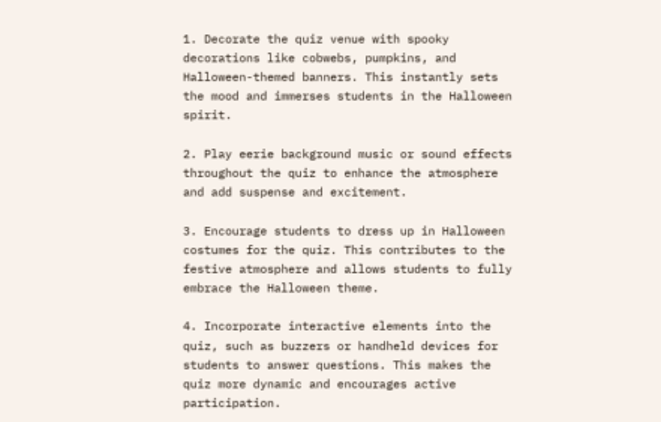1. Decorate the quiz venue with spooky decorations like cobwebs, pumpkins, and Halloween-themed banners. This instantly sets the mood and immerses students in the Halloween spirit.

2. Play eerie background music or sound effects throughout the quiz to enhance the atmosphere and add suspense and excitement.

3. Encourage students to dress up in Halloween costumes for the quiz. This contributes to the festive atmosphere and allows students to fully embrace the Halloween theme.

4. Incorporate interactive elements into the quiz, such as buzzers or handheld devices for students to answer questions. This makes the quiz more dynamic and encourages active participation.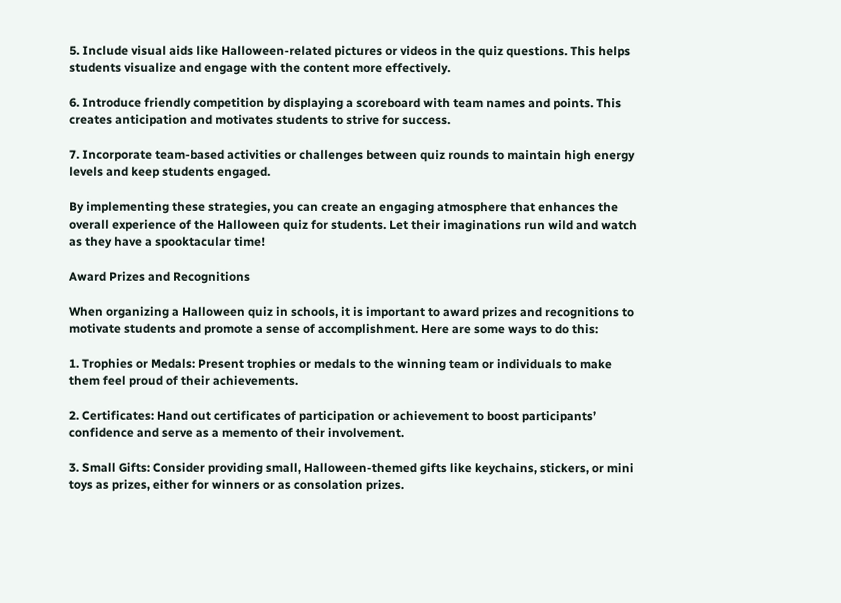5. Include visual aids like Halloween-related pictures or videos in the quiz questions. This helps students visualize and engage with the content more effectively.

6. Introduce friendly competition by displaying a scoreboard with team names and points. This creates anticipation and motivates students to strive for success.

7. Incorporate team-based activities or challenges between quiz rounds to maintain high energy levels and keep students engaged.

By implementing these strategies, you can create an engaging atmosphere that enhances the overall experience of the Halloween quiz for students. Let their imaginations run wild and watch as they have a spooktacular time!

Award Prizes and Recognitions

When organizing a Halloween quiz in schools, it is important to award prizes and recognitions to motivate students and promote a sense of accomplishment. Here are some ways to do this:

1. Trophies or Medals: Present trophies or medals to the winning team or individuals to make them feel proud of their achievements.

2. Certificates: Hand out certificates of participation or achievement to boost participants’ confidence and serve as a memento of their involvement.

3. Small Gifts: Consider providing small, Halloween-themed gifts like keychains, stickers, or mini toys as prizes, either for winners or as consolation prizes.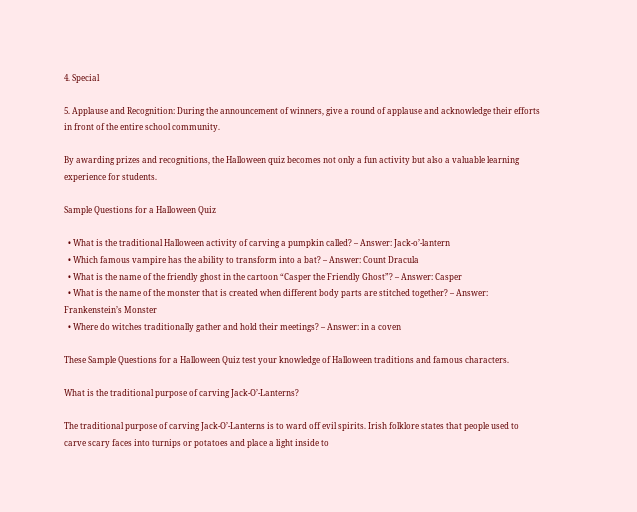4. Special

5. Applause and Recognition: During the announcement of winners, give a round of applause and acknowledge their efforts in front of the entire school community.

By awarding prizes and recognitions, the Halloween quiz becomes not only a fun activity but also a valuable learning experience for students.

Sample Questions for a Halloween Quiz

  • What is the traditional Halloween activity of carving a pumpkin called? – Answer: Jack-o’-lantern
  • Which famous vampire has the ability to transform into a bat? – Answer: Count Dracula
  • What is the name of the friendly ghost in the cartoon “Casper the Friendly Ghost”? – Answer: Casper
  • What is the name of the monster that is created when different body parts are stitched together? – Answer: Frankenstein’s Monster
  • Where do witches traditionally gather and hold their meetings? – Answer: in a coven

These Sample Questions for a Halloween Quiz test your knowledge of Halloween traditions and famous characters.

What is the traditional purpose of carving Jack-O’-Lanterns?

The traditional purpose of carving Jack-O’-Lanterns is to ward off evil spirits. Irish folklore states that people used to carve scary faces into turnips or potatoes and place a light inside to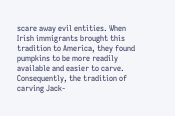scare away evil entities. When Irish immigrants brought this tradition to America, they found pumpkins to be more readily available and easier to carve. Consequently, the tradition of carving Jack-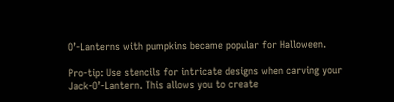O’-Lanterns with pumpkins became popular for Halloween.

Pro-tip: Use stencils for intricate designs when carving your Jack-O’-Lantern. This allows you to create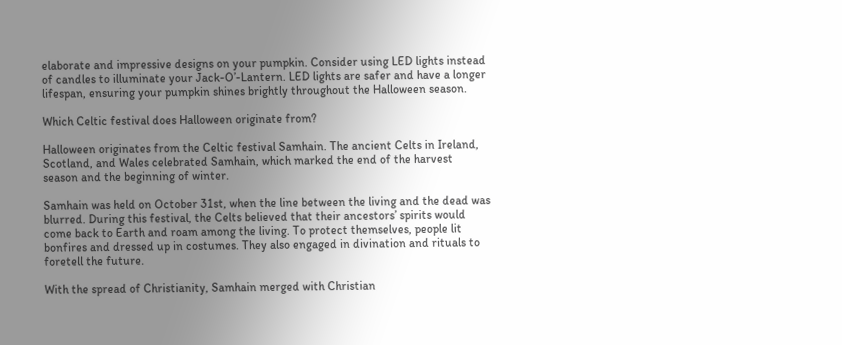elaborate and impressive designs on your pumpkin. Consider using LED lights instead of candles to illuminate your Jack-O’-Lantern. LED lights are safer and have a longer lifespan, ensuring your pumpkin shines brightly throughout the Halloween season.

Which Celtic festival does Halloween originate from?

Halloween originates from the Celtic festival Samhain. The ancient Celts in Ireland, Scotland, and Wales celebrated Samhain, which marked the end of the harvest season and the beginning of winter.

Samhain was held on October 31st, when the line between the living and the dead was blurred. During this festival, the Celts believed that their ancestors’ spirits would come back to Earth and roam among the living. To protect themselves, people lit bonfires and dressed up in costumes. They also engaged in divination and rituals to foretell the future.

With the spread of Christianity, Samhain merged with Christian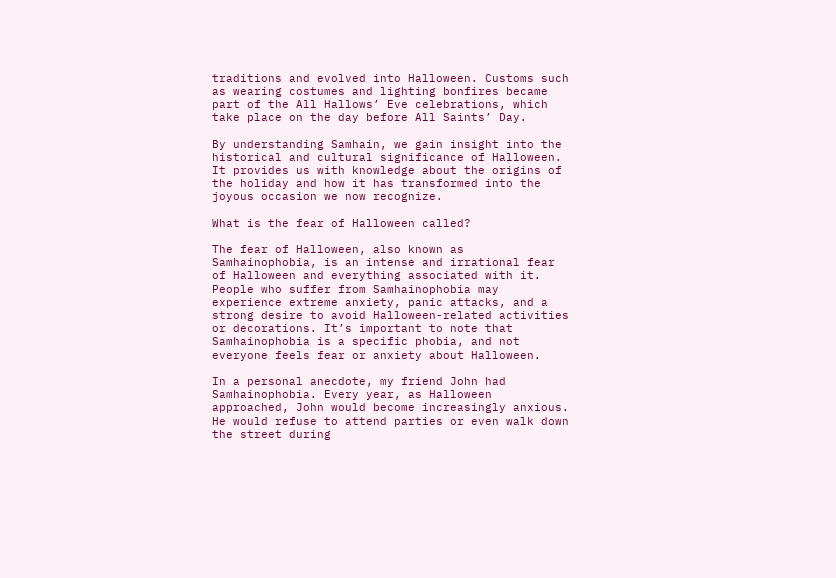traditions and evolved into Halloween. Customs such as wearing costumes and lighting bonfires became part of the All Hallows’ Eve celebrations, which take place on the day before All Saints’ Day.

By understanding Samhain, we gain insight into the historical and cultural significance of Halloween. It provides us with knowledge about the origins of the holiday and how it has transformed into the joyous occasion we now recognize.

What is the fear of Halloween called?

The fear of Halloween, also known as Samhainophobia, is an intense and irrational fear of Halloween and everything associated with it. People who suffer from Samhainophobia may experience extreme anxiety, panic attacks, and a strong desire to avoid Halloween-related activities or decorations. It’s important to note that Samhainophobia is a specific phobia, and not everyone feels fear or anxiety about Halloween.

In a personal anecdote, my friend John had Samhainophobia. Every year, as Halloween approached, John would become increasingly anxious. He would refuse to attend parties or even walk down the street during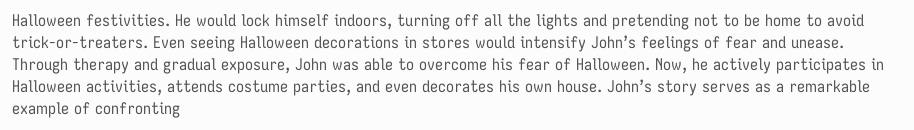Halloween festivities. He would lock himself indoors, turning off all the lights and pretending not to be home to avoid trick-or-treaters. Even seeing Halloween decorations in stores would intensify John’s feelings of fear and unease. Through therapy and gradual exposure, John was able to overcome his fear of Halloween. Now, he actively participates in Halloween activities, attends costume parties, and even decorates his own house. John’s story serves as a remarkable example of confronting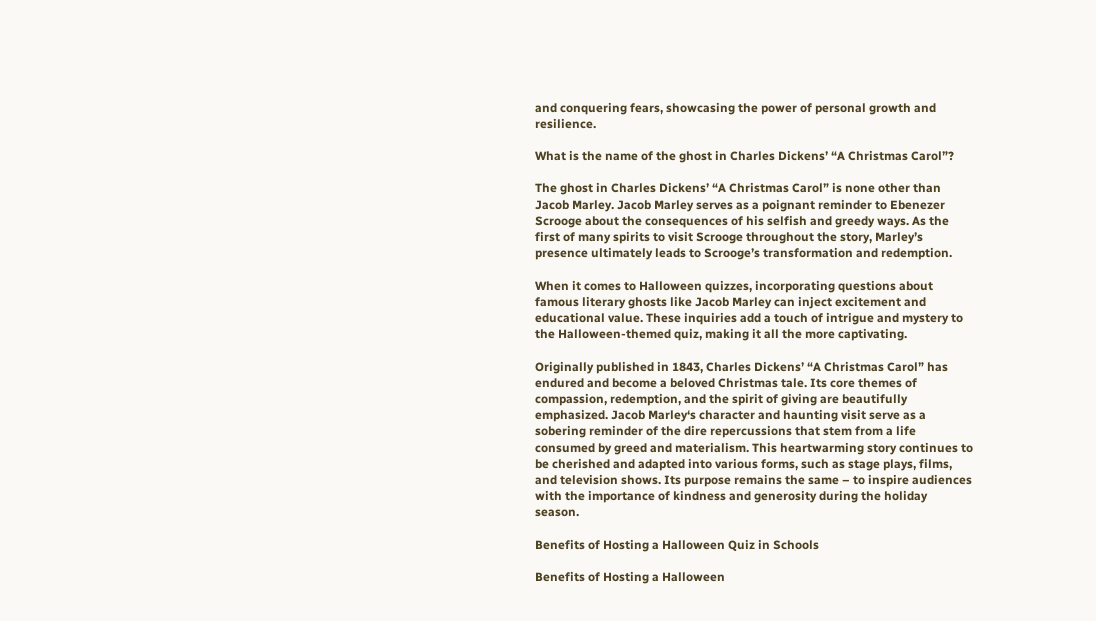and conquering fears, showcasing the power of personal growth and resilience.

What is the name of the ghost in Charles Dickens’ “A Christmas Carol”?

The ghost in Charles Dickens’ “A Christmas Carol” is none other than Jacob Marley. Jacob Marley serves as a poignant reminder to Ebenezer Scrooge about the consequences of his selfish and greedy ways. As the first of many spirits to visit Scrooge throughout the story, Marley’s presence ultimately leads to Scrooge’s transformation and redemption.

When it comes to Halloween quizzes, incorporating questions about famous literary ghosts like Jacob Marley can inject excitement and educational value. These inquiries add a touch of intrigue and mystery to the Halloween-themed quiz, making it all the more captivating.

Originally published in 1843, Charles Dickens’ “A Christmas Carol” has endured and become a beloved Christmas tale. Its core themes of compassion, redemption, and the spirit of giving are beautifully emphasized. Jacob Marley‘s character and haunting visit serve as a sobering reminder of the dire repercussions that stem from a life consumed by greed and materialism. This heartwarming story continues to be cherished and adapted into various forms, such as stage plays, films, and television shows. Its purpose remains the same – to inspire audiences with the importance of kindness and generosity during the holiday season.

Benefits of Hosting a Halloween Quiz in Schools

Benefits of Hosting a Halloween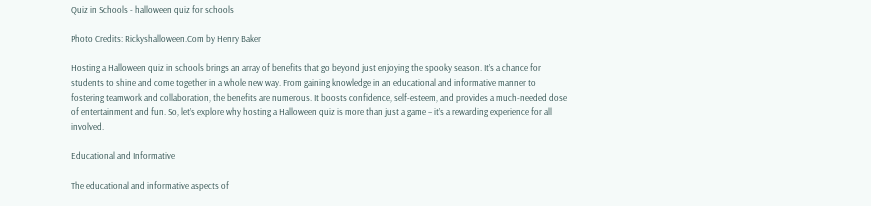Quiz in Schools - halloween quiz for schools

Photo Credits: Rickyshalloween.Com by Henry Baker

Hosting a Halloween quiz in schools brings an array of benefits that go beyond just enjoying the spooky season. It’s a chance for students to shine and come together in a whole new way. From gaining knowledge in an educational and informative manner to fostering teamwork and collaboration, the benefits are numerous. It boosts confidence, self-esteem, and provides a much-needed dose of entertainment and fun. So, let’s explore why hosting a Halloween quiz is more than just a game – it’s a rewarding experience for all involved.

Educational and Informative

The educational and informative aspects of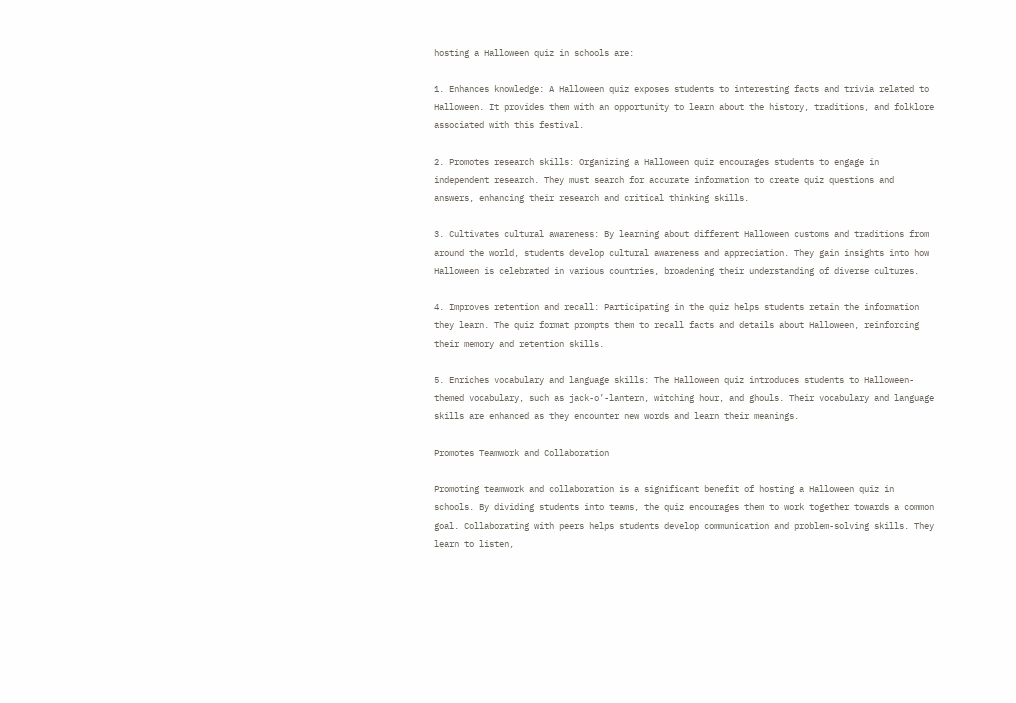hosting a Halloween quiz in schools are:

1. Enhances knowledge: A Halloween quiz exposes students to interesting facts and trivia related to Halloween. It provides them with an opportunity to learn about the history, traditions, and folklore associated with this festival.

2. Promotes research skills: Organizing a Halloween quiz encourages students to engage in independent research. They must search for accurate information to create quiz questions and answers, enhancing their research and critical thinking skills.

3. Cultivates cultural awareness: By learning about different Halloween customs and traditions from around the world, students develop cultural awareness and appreciation. They gain insights into how Halloween is celebrated in various countries, broadening their understanding of diverse cultures.

4. Improves retention and recall: Participating in the quiz helps students retain the information they learn. The quiz format prompts them to recall facts and details about Halloween, reinforcing their memory and retention skills.

5. Enriches vocabulary and language skills: The Halloween quiz introduces students to Halloween-themed vocabulary, such as jack-o’-lantern, witching hour, and ghouls. Their vocabulary and language skills are enhanced as they encounter new words and learn their meanings.

Promotes Teamwork and Collaboration

Promoting teamwork and collaboration is a significant benefit of hosting a Halloween quiz in schools. By dividing students into teams, the quiz encourages them to work together towards a common goal. Collaborating with peers helps students develop communication and problem-solving skills. They learn to listen,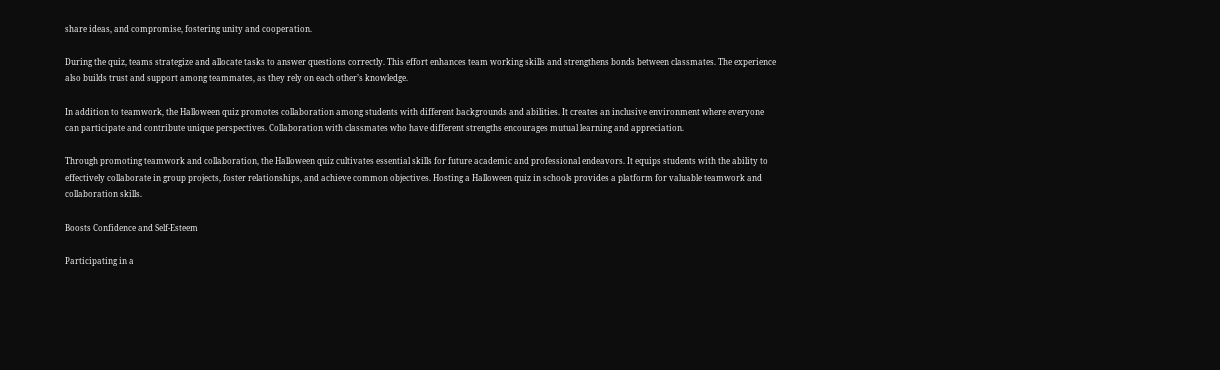share ideas, and compromise, fostering unity and cooperation.

During the quiz, teams strategize and allocate tasks to answer questions correctly. This effort enhances team working skills and strengthens bonds between classmates. The experience also builds trust and support among teammates, as they rely on each other’s knowledge.

In addition to teamwork, the Halloween quiz promotes collaboration among students with different backgrounds and abilities. It creates an inclusive environment where everyone can participate and contribute unique perspectives. Collaboration with classmates who have different strengths encourages mutual learning and appreciation.

Through promoting teamwork and collaboration, the Halloween quiz cultivates essential skills for future academic and professional endeavors. It equips students with the ability to effectively collaborate in group projects, foster relationships, and achieve common objectives. Hosting a Halloween quiz in schools provides a platform for valuable teamwork and collaboration skills.

Boosts Confidence and Self-Esteem

Participating in a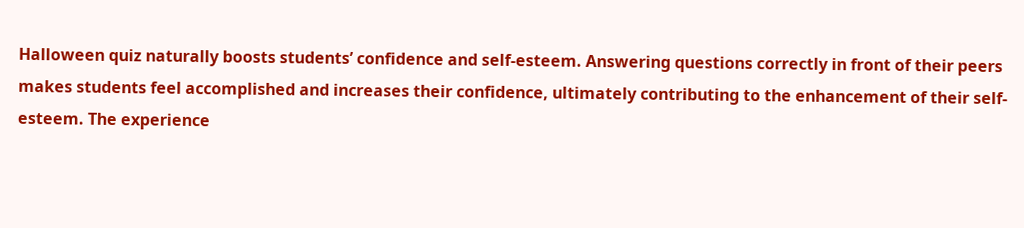Halloween quiz naturally boosts students’ confidence and self-esteem. Answering questions correctly in front of their peers makes students feel accomplished and increases their confidence, ultimately contributing to the enhancement of their self-esteem. The experience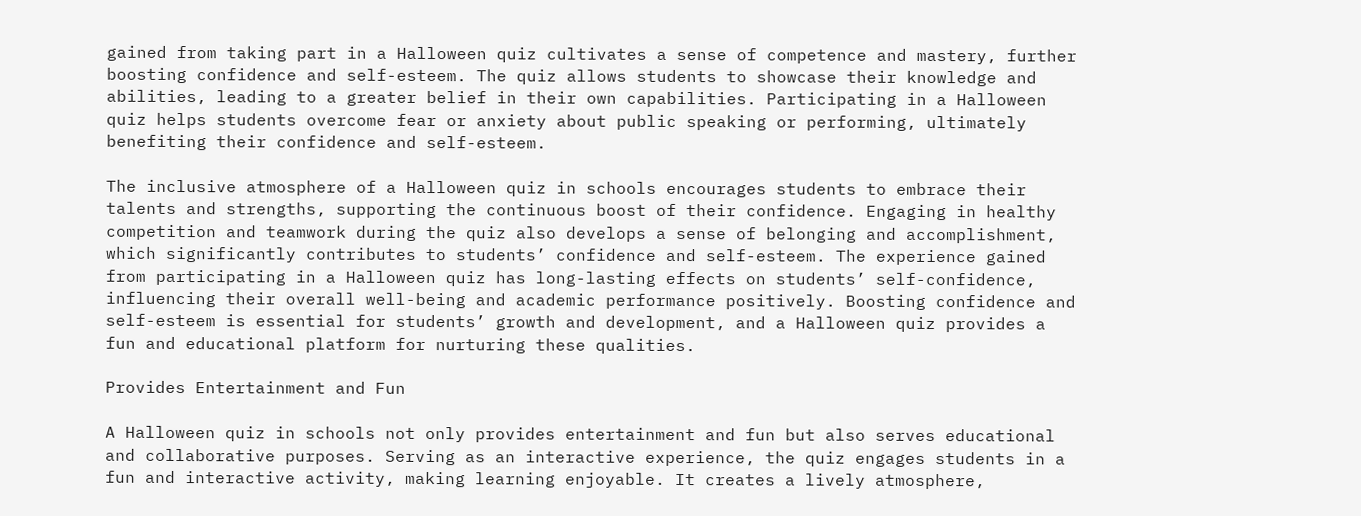gained from taking part in a Halloween quiz cultivates a sense of competence and mastery, further boosting confidence and self-esteem. The quiz allows students to showcase their knowledge and abilities, leading to a greater belief in their own capabilities. Participating in a Halloween quiz helps students overcome fear or anxiety about public speaking or performing, ultimately benefiting their confidence and self-esteem.

The inclusive atmosphere of a Halloween quiz in schools encourages students to embrace their talents and strengths, supporting the continuous boost of their confidence. Engaging in healthy competition and teamwork during the quiz also develops a sense of belonging and accomplishment, which significantly contributes to students’ confidence and self-esteem. The experience gained from participating in a Halloween quiz has long-lasting effects on students’ self-confidence, influencing their overall well-being and academic performance positively. Boosting confidence and self-esteem is essential for students’ growth and development, and a Halloween quiz provides a fun and educational platform for nurturing these qualities.

Provides Entertainment and Fun

A Halloween quiz in schools not only provides entertainment and fun but also serves educational and collaborative purposes. Serving as an interactive experience, the quiz engages students in a fun and interactive activity, making learning enjoyable. It creates a lively atmosphere,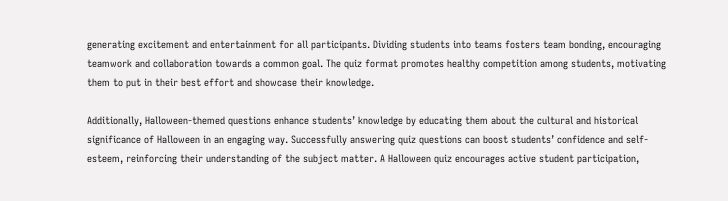generating excitement and entertainment for all participants. Dividing students into teams fosters team bonding, encouraging teamwork and collaboration towards a common goal. The quiz format promotes healthy competition among students, motivating them to put in their best effort and showcase their knowledge.

Additionally, Halloween-themed questions enhance students’ knowledge by educating them about the cultural and historical significance of Halloween in an engaging way. Successfully answering quiz questions can boost students’ confidence and self-esteem, reinforcing their understanding of the subject matter. A Halloween quiz encourages active student participation,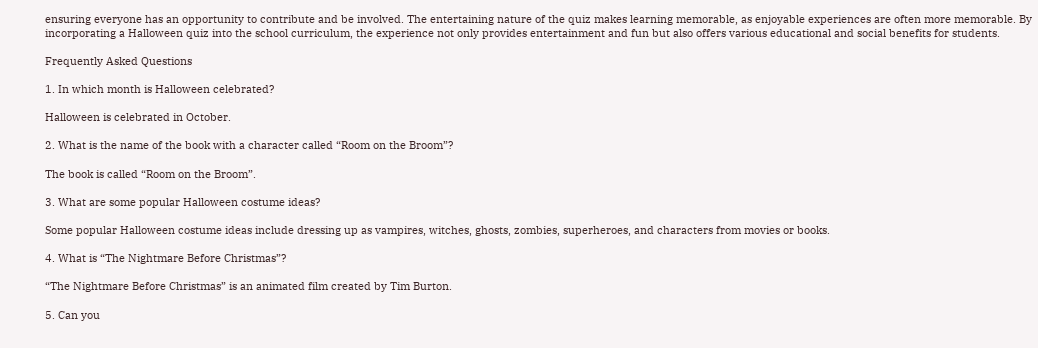ensuring everyone has an opportunity to contribute and be involved. The entertaining nature of the quiz makes learning memorable, as enjoyable experiences are often more memorable. By incorporating a Halloween quiz into the school curriculum, the experience not only provides entertainment and fun but also offers various educational and social benefits for students.

Frequently Asked Questions

1. In which month is Halloween celebrated?

Halloween is celebrated in October.

2. What is the name of the book with a character called “Room on the Broom”?

The book is called “Room on the Broom”.

3. What are some popular Halloween costume ideas?

Some popular Halloween costume ideas include dressing up as vampires, witches, ghosts, zombies, superheroes, and characters from movies or books.

4. What is “The Nightmare Before Christmas”?

“The Nightmare Before Christmas” is an animated film created by Tim Burton.

5. Can you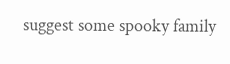suggest some spooky family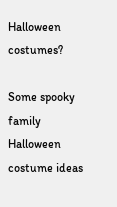Halloween costumes?

Some spooky family Halloween costume ideas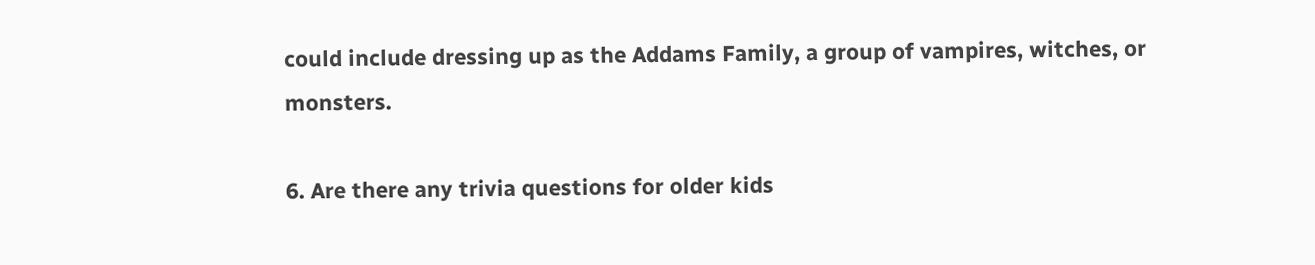could include dressing up as the Addams Family, a group of vampires, witches, or monsters.

6. Are there any trivia questions for older kids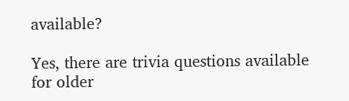available?

Yes, there are trivia questions available for older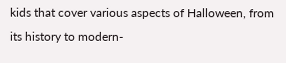kids that cover various aspects of Halloween, from its history to modern-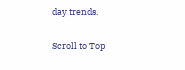day trends.

Scroll to Top